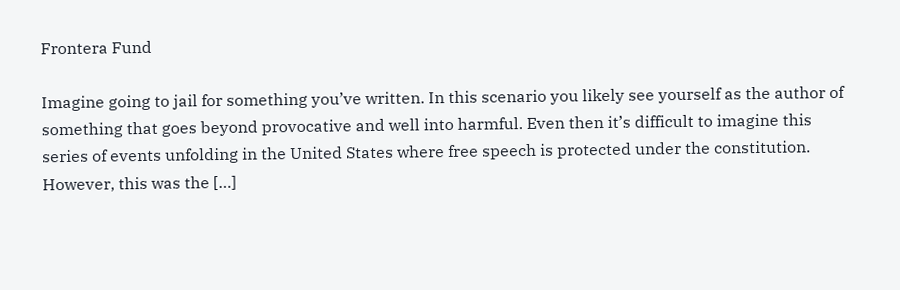Frontera Fund

Imagine going to jail for something you’ve written. In this scenario you likely see yourself as the author of something that goes beyond provocative and well into harmful. Even then it’s difficult to imagine this series of events unfolding in the United States where free speech is protected under the constitution. However, this was the […]